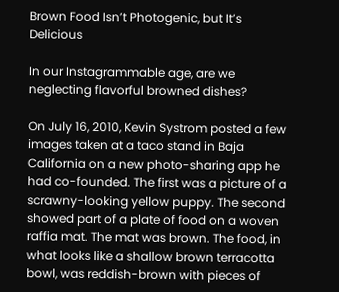Brown Food Isn’t Photogenic, but It’s Delicious

In our Instagrammable age, are we neglecting flavorful browned dishes?

On July 16, 2010, Kevin Systrom posted a few images taken at a taco stand in Baja California on a new photo-sharing app he had co-founded. The first was a picture of a scrawny-looking yellow puppy. The second showed part of a plate of food on a woven raffia mat. The mat was brown. The food, in what looks like a shallow brown terracotta bowl, was reddish-brown with pieces of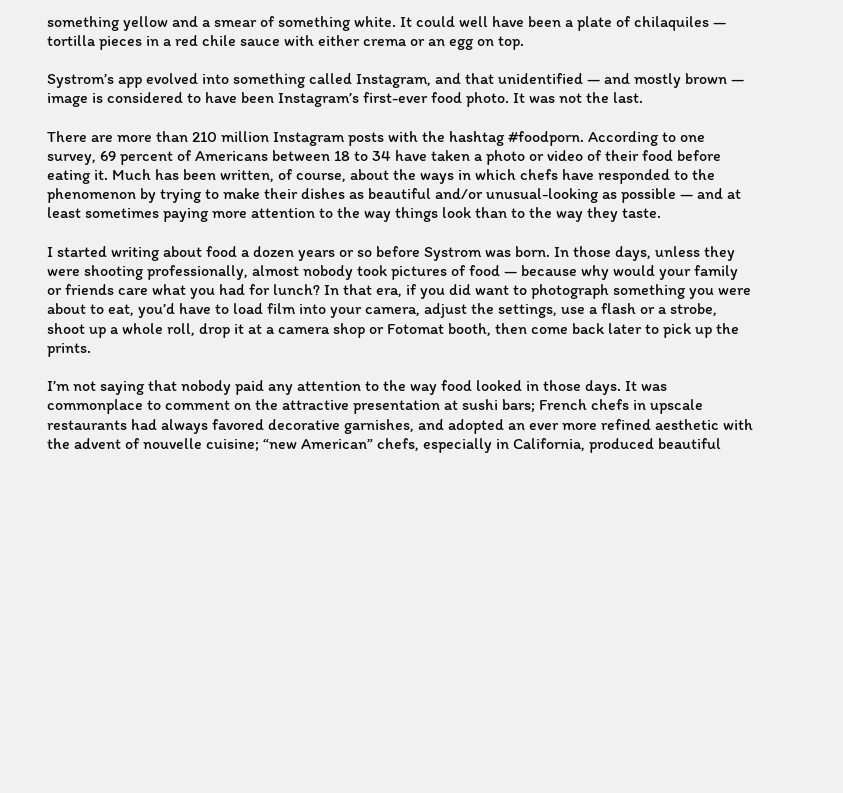something yellow and a smear of something white. It could well have been a plate of chilaquiles — tortilla pieces in a red chile sauce with either crema or an egg on top.

Systrom’s app evolved into something called Instagram, and that unidentified — and mostly brown — image is considered to have been Instagram’s first-ever food photo. It was not the last.

There are more than 210 million Instagram posts with the hashtag #foodporn. According to one survey, 69 percent of Americans between 18 to 34 have taken a photo or video of their food before eating it. Much has been written, of course, about the ways in which chefs have responded to the phenomenon by trying to make their dishes as beautiful and/or unusual-looking as possible — and at least sometimes paying more attention to the way things look than to the way they taste.

I started writing about food a dozen years or so before Systrom was born. In those days, unless they were shooting professionally, almost nobody took pictures of food — because why would your family or friends care what you had for lunch? In that era, if you did want to photograph something you were about to eat, you’d have to load film into your camera, adjust the settings, use a flash or a strobe, shoot up a whole roll, drop it at a camera shop or Fotomat booth, then come back later to pick up the prints.

I’m not saying that nobody paid any attention to the way food looked in those days. It was commonplace to comment on the attractive presentation at sushi bars; French chefs in upscale restaurants had always favored decorative garnishes, and adopted an ever more refined aesthetic with the advent of nouvelle cuisine; “new American” chefs, especially in California, produced beautiful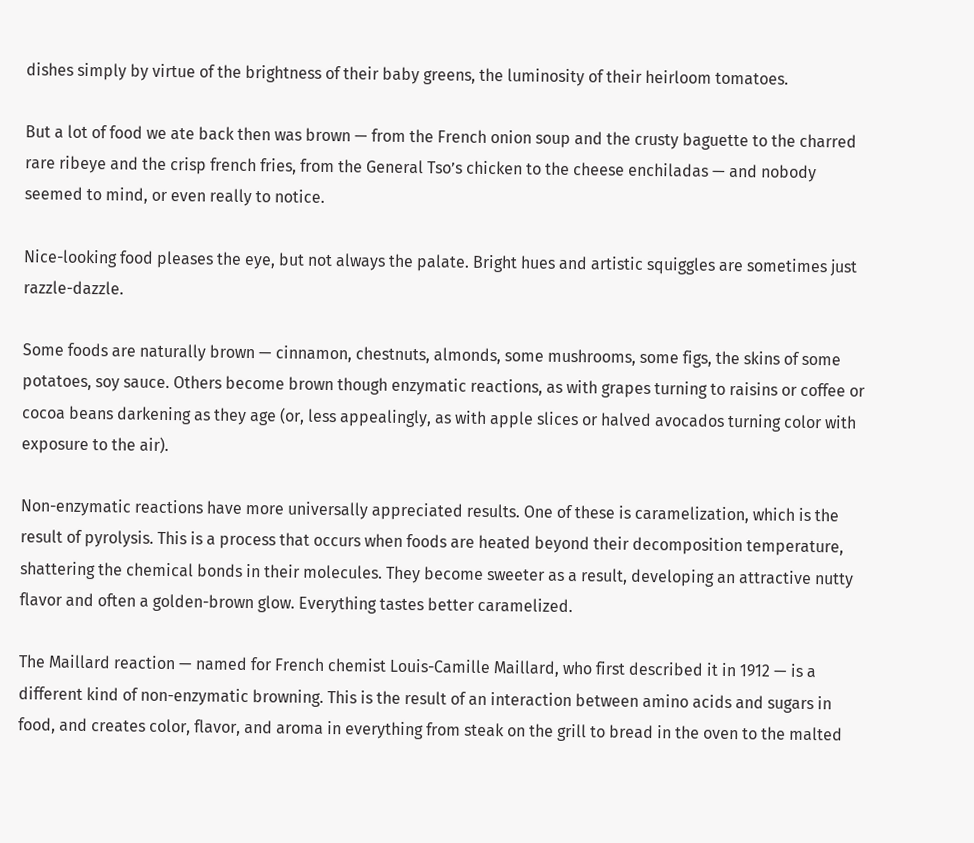dishes simply by virtue of the brightness of their baby greens, the luminosity of their heirloom tomatoes.

But a lot of food we ate back then was brown — from the French onion soup and the crusty baguette to the charred rare ribeye and the crisp french fries, from the General Tso’s chicken to the cheese enchiladas — and nobody seemed to mind, or even really to notice.

Nice-looking food pleases the eye, but not always the palate. Bright hues and artistic squiggles are sometimes just razzle-dazzle.

Some foods are naturally brown — cinnamon, chestnuts, almonds, some mushrooms, some figs, the skins of some potatoes, soy sauce. Others become brown though enzymatic reactions, as with grapes turning to raisins or coffee or cocoa beans darkening as they age (or, less appealingly, as with apple slices or halved avocados turning color with exposure to the air).

Non-enzymatic reactions have more universally appreciated results. One of these is caramelization, which is the result of pyrolysis. This is a process that occurs when foods are heated beyond their decomposition temperature, shattering the chemical bonds in their molecules. They become sweeter as a result, developing an attractive nutty flavor and often a golden-brown glow. Everything tastes better caramelized.

The Maillard reaction — named for French chemist Louis-Camille Maillard, who first described it in 1912 — is a different kind of non-enzymatic browning. This is the result of an interaction between amino acids and sugars in food, and creates color, flavor, and aroma in everything from steak on the grill to bread in the oven to the malted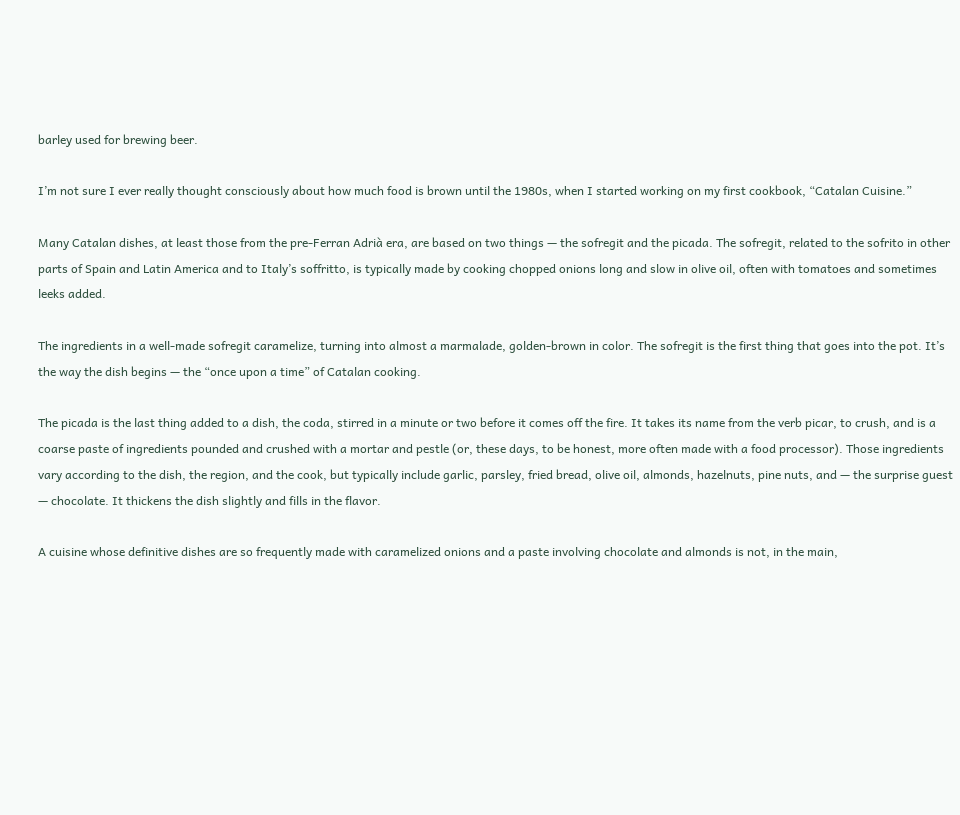barley used for brewing beer.

I’m not sure I ever really thought consciously about how much food is brown until the 1980s, when I started working on my first cookbook, “Catalan Cuisine.”

Many Catalan dishes, at least those from the pre-Ferran Adrià era, are based on two things — the sofregit and the picada. The sofregit, related to the sofrito in other parts of Spain and Latin America and to Italy’s soffritto, is typically made by cooking chopped onions long and slow in olive oil, often with tomatoes and sometimes leeks added.

The ingredients in a well-made sofregit caramelize, turning into almost a marmalade, golden-brown in color. The sofregit is the first thing that goes into the pot. It’s the way the dish begins — the “once upon a time” of Catalan cooking.

The picada is the last thing added to a dish, the coda, stirred in a minute or two before it comes off the fire. It takes its name from the verb picar, to crush, and is a coarse paste of ingredients pounded and crushed with a mortar and pestle (or, these days, to be honest, more often made with a food processor). Those ingredients vary according to the dish, the region, and the cook, but typically include garlic, parsley, fried bread, olive oil, almonds, hazelnuts, pine nuts, and — the surprise guest — chocolate. It thickens the dish slightly and fills in the flavor.

A cuisine whose definitive dishes are so frequently made with caramelized onions and a paste involving chocolate and almonds is not, in the main,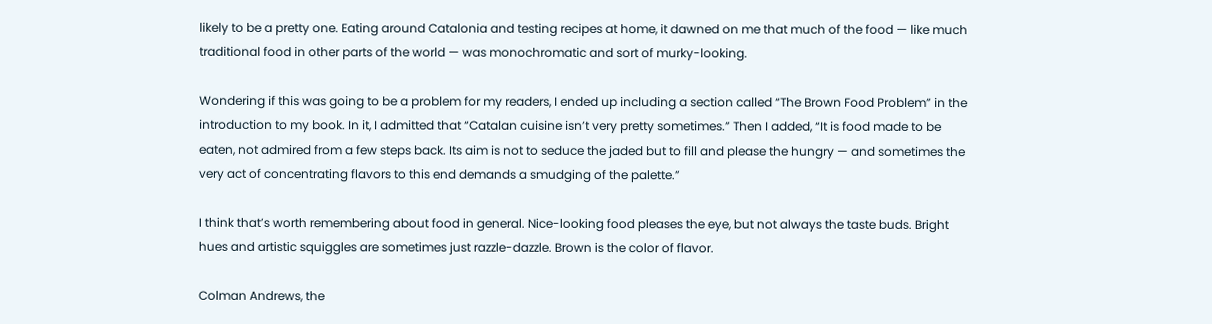likely to be a pretty one. Eating around Catalonia and testing recipes at home, it dawned on me that much of the food — like much traditional food in other parts of the world — was monochromatic and sort of murky-looking.

Wondering if this was going to be a problem for my readers, I ended up including a section called “The Brown Food Problem” in the introduction to my book. In it, I admitted that “Catalan cuisine isn’t very pretty sometimes.” Then I added, “It is food made to be eaten, not admired from a few steps back. Its aim is not to seduce the jaded but to fill and please the hungry — and sometimes the very act of concentrating flavors to this end demands a smudging of the palette.”

I think that’s worth remembering about food in general. Nice-looking food pleases the eye, but not always the taste buds. Bright hues and artistic squiggles are sometimes just razzle-dazzle. Brown is the color of flavor.

Colman Andrews, the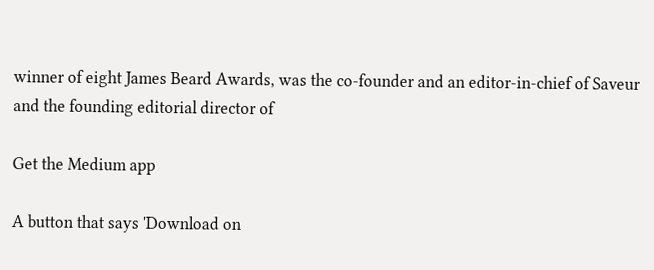winner of eight James Beard Awards, was the co-founder and an editor-in-chief of Saveur and the founding editorial director of

Get the Medium app

A button that says 'Download on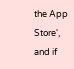the App Store', and if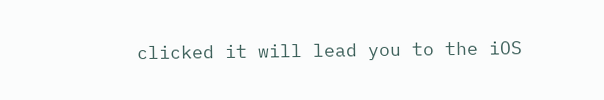clicked it will lead you to the iOS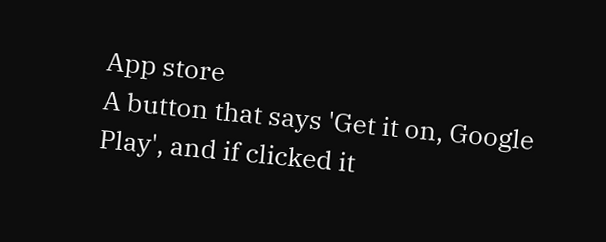App store
A button that says 'Get it on, Google Play', and if clicked it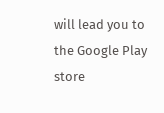will lead you to the Google Play store